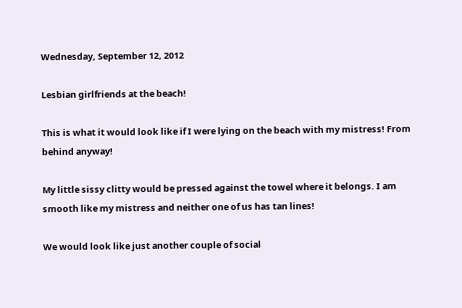Wednesday, September 12, 2012

Lesbian girlfriends at the beach!

This is what it would look like if I were lying on the beach with my mistress! From behind anyway!

My little sissy clitty would be pressed against the towel where it belongs. I am smooth like my mistress and neither one of us has tan lines!

We would look like just another couple of social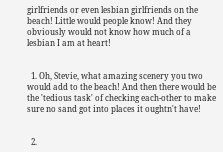girlfriends or even lesbian girlfriends on the beach! Little would people know! And they obviously would not know how much of a lesbian I am at heart!


  1. Oh, Stevie, what amazing scenery you two would add to the beach! And then there would be the 'tedious task' of checking each-other to make sure no sand got into places it oughtn't have!


  2.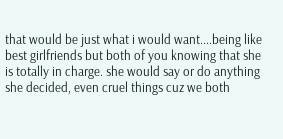that would be just what i would want....being like best girlfriends but both of you knowing that she is totally in charge. she would say or do anything she decided, even cruel things cuz we both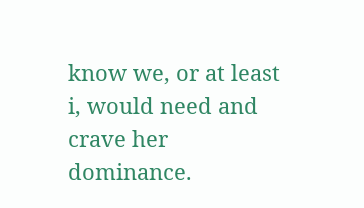know we, or at least i, would need and crave her dominance.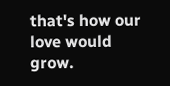that's how our love would grow.